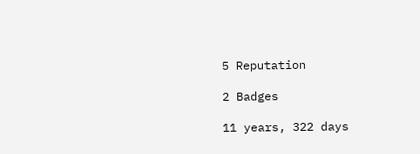5 Reputation

2 Badges

11 years, 322 days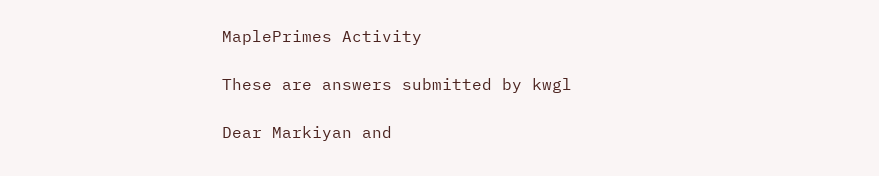MaplePrimes Activity

These are answers submitted by kwgl

Dear Markiyan and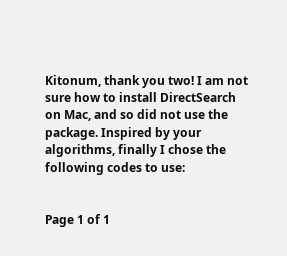Kitonum, thank you two! I am not sure how to install DirectSearch on Mac, and so did not use the package. Inspired by your algorithms, finally I chose the following codes to use:


Page 1 of 1